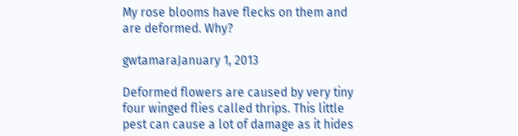My rose blooms have flecks on them and are deformed. Why?

gwtamaraJanuary 1, 2013

Deformed flowers are caused by very tiny four winged flies called thrips. This little pest can cause a lot of damage as it hides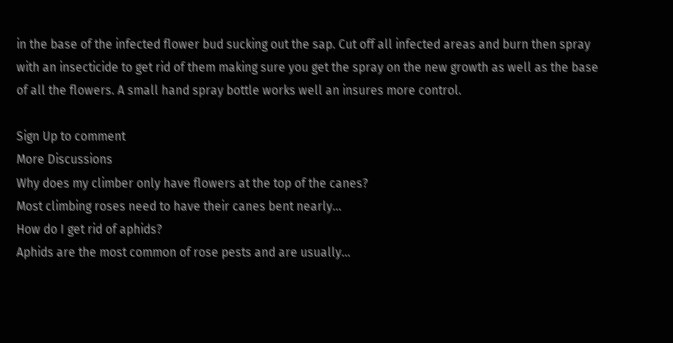in the base of the infected flower bud sucking out the sap. Cut off all infected areas and burn then spray with an insecticide to get rid of them making sure you get the spray on the new growth as well as the base of all the flowers. A small hand spray bottle works well an insures more control.

Sign Up to comment
More Discussions
Why does my climber only have flowers at the top of the canes?
Most climbing roses need to have their canes bent nearly...
How do I get rid of aphids?
Aphids are the most common of rose pests and are usually...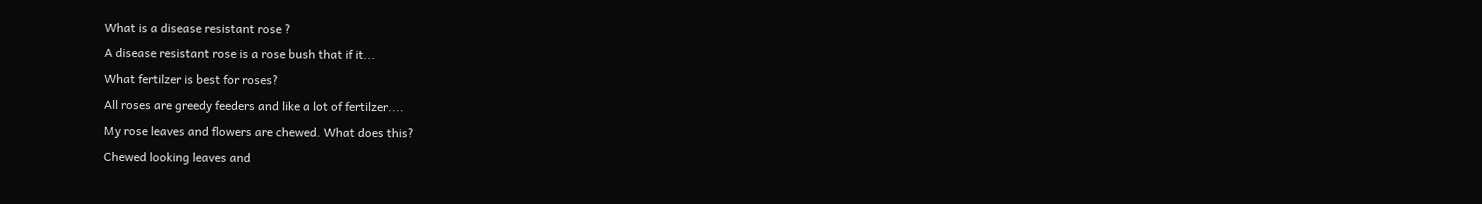What is a disease resistant rose ?
A disease resistant rose is a rose bush that if it...
What fertilzer is best for roses?
All roses are greedy feeders and like a lot of fertilzer....
My rose leaves and flowers are chewed. What does this?
Chewed looking leaves and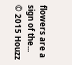flowers are a sign of the...
© 2015 Houzz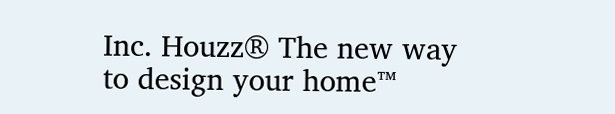Inc. Houzz® The new way to design your home™